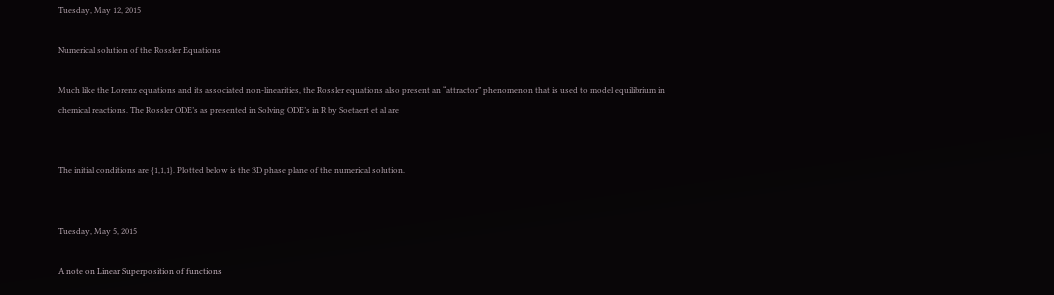Tuesday, May 12, 2015

Numerical solution of the Rossler Equations

Much like the Lorenz equations and its associated non-linearities, the Rossler equations also present an “attractor” phenomenon that is used to model equilibrium in chemical reactions. The Rossler ODE’s as presented in Solving ODE’s in R by Soetaert et al are


The initial conditions are {1,1,1}. Plotted below is the 3D phase plane of the numerical solution.


Tuesday, May 5, 2015

A note on Linear Superposition of functions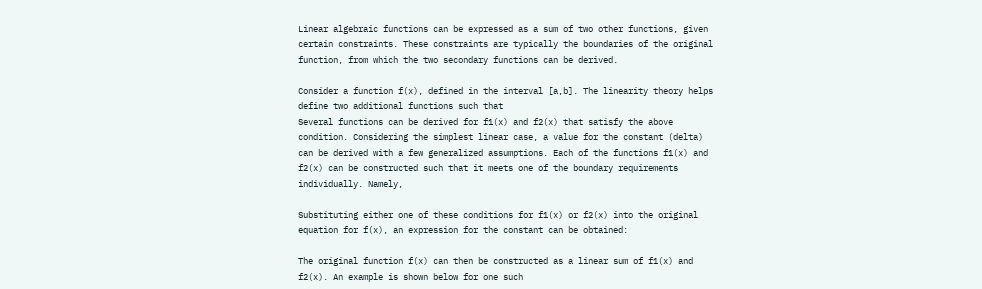Linear algebraic functions can be expressed as a sum of two other functions, given certain constraints. These constraints are typically the boundaries of the original function, from which the two secondary functions can be derived.

Consider a function f(x), defined in the interval [a,b]. The linearity theory helps define two additional functions such that
Several functions can be derived for f1(x) and f2(x) that satisfy the above condition. Considering the simplest linear case, a value for the constant (delta) can be derived with a few generalized assumptions. Each of the functions f1(x) and f2(x) can be constructed such that it meets one of the boundary requirements individually. Namely,

Substituting either one of these conditions for f1(x) or f2(x) into the original equation for f(x), an expression for the constant can be obtained:

The original function f(x) can then be constructed as a linear sum of f1(x) and f2(x). An example is shown below for one such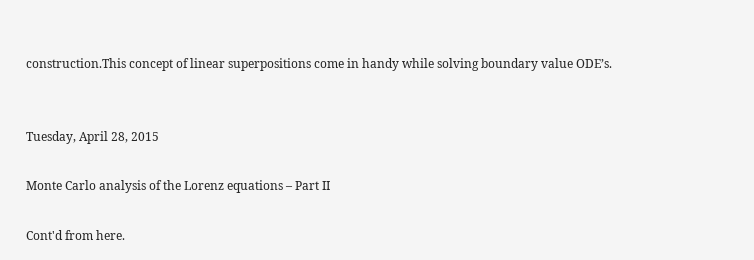construction.This concept of linear superpositions come in handy while solving boundary value ODE’s.


Tuesday, April 28, 2015

Monte Carlo analysis of the Lorenz equations – Part II

Cont'd from here.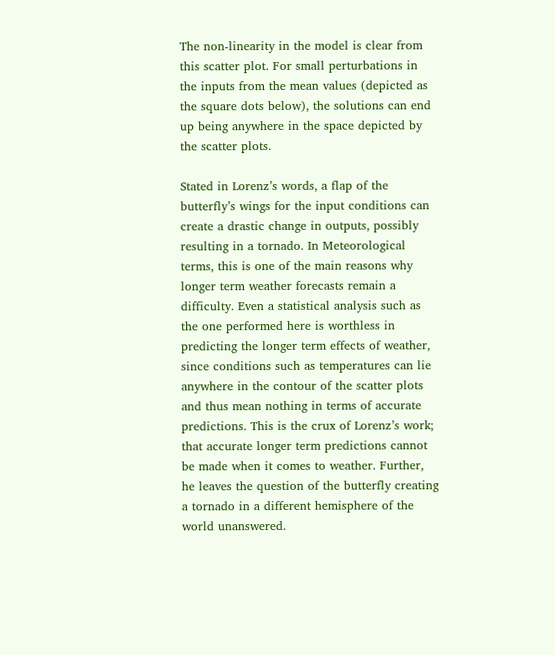The non-linearity in the model is clear from this scatter plot. For small perturbations in the inputs from the mean values (depicted as the square dots below), the solutions can end up being anywhere in the space depicted by the scatter plots.

Stated in Lorenz’s words, a flap of the butterfly’s wings for the input conditions can create a drastic change in outputs, possibly resulting in a tornado. In Meteorological terms, this is one of the main reasons why longer term weather forecasts remain a difficulty. Even a statistical analysis such as the one performed here is worthless in predicting the longer term effects of weather, since conditions such as temperatures can lie anywhere in the contour of the scatter plots and thus mean nothing in terms of accurate predictions. This is the crux of Lorenz’s work; that accurate longer term predictions cannot be made when it comes to weather. Further, he leaves the question of the butterfly creating a tornado in a different hemisphere of the world unanswered.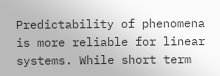Predictability of phenomena is more reliable for linear systems. While short term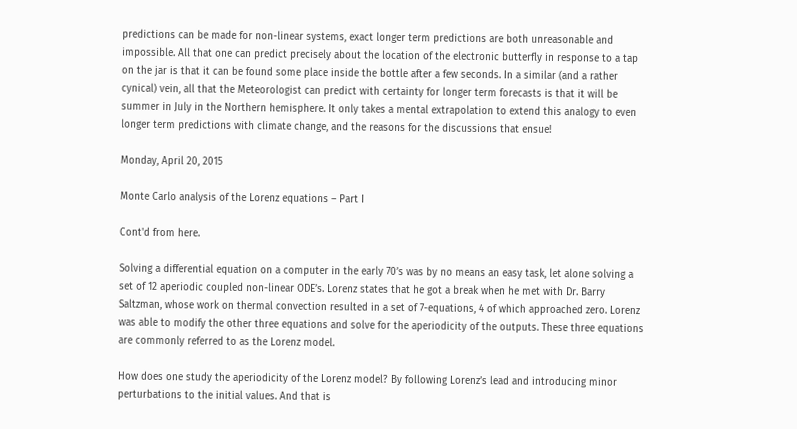predictions can be made for non-linear systems, exact longer term predictions are both unreasonable and impossible. All that one can predict precisely about the location of the electronic butterfly in response to a tap on the jar is that it can be found some place inside the bottle after a few seconds. In a similar (and a rather cynical) vein, all that the Meteorologist can predict with certainty for longer term forecasts is that it will be summer in July in the Northern hemisphere. It only takes a mental extrapolation to extend this analogy to even longer term predictions with climate change, and the reasons for the discussions that ensue!

Monday, April 20, 2015

Monte Carlo analysis of the Lorenz equations – Part I

Cont'd from here.

Solving a differential equation on a computer in the early 70’s was by no means an easy task, let alone solving a set of 12 aperiodic coupled non-linear ODE’s. Lorenz states that he got a break when he met with Dr. Barry Saltzman, whose work on thermal convection resulted in a set of 7-equations, 4 of which approached zero. Lorenz was able to modify the other three equations and solve for the aperiodicity of the outputs. These three equations are commonly referred to as the Lorenz model.

How does one study the aperiodicity of the Lorenz model? By following Lorenz’s lead and introducing minor perturbations to the initial values. And that is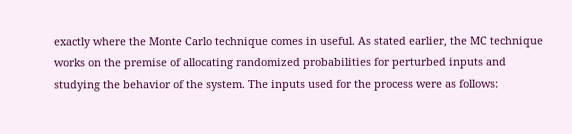exactly where the Monte Carlo technique comes in useful. As stated earlier, the MC technique works on the premise of allocating randomized probabilities for perturbed inputs and studying the behavior of the system. The inputs used for the process were as follows: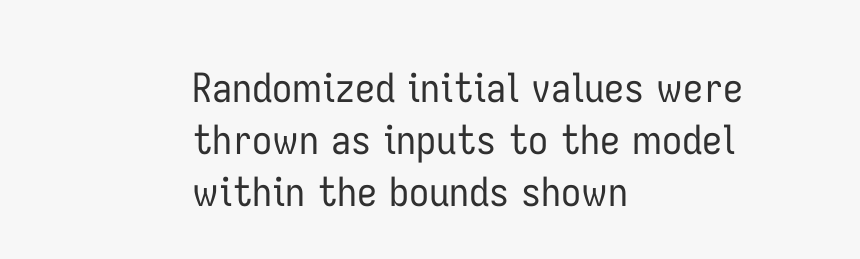Randomized initial values were thrown as inputs to the model within the bounds shown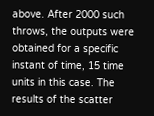above. After 2000 such throws, the outputs were obtained for a specific instant of time, 15 time units in this case. The results of the scatter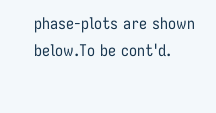phase-plots are shown below.To be cont'd.